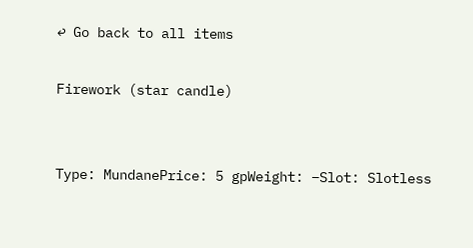↩ Go back to all items

Firework (star candle)


Type: MundanePrice: 5 gpWeight: –Slot: Slotless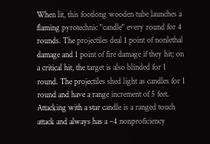When lit, this footlong wooden tube launches a flaming pyrotechnic "candle" every round for 4 rounds. The projectiles deal 1 point of nonlethal damage and 1 point of fire damage if they hit; on a critical hit, the target is also blinded for 1 round. The projectiles shed light as candles for 1 round and have a range increment of 5 feet. Attacking with a star candle is a ranged touch attack and always has a –4 nonproficiency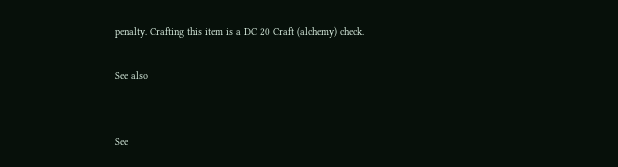penalty. Crafting this item is a DC 20 Craft (alchemy) check.

See also


See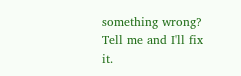something wrong? Tell me and I'll fix it.